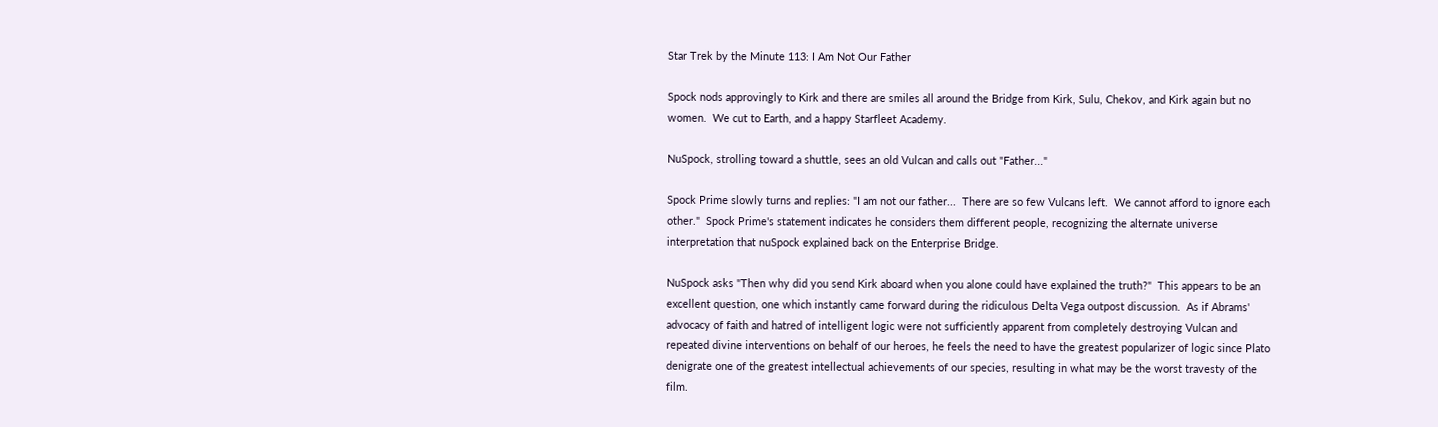Star Trek by the Minute 113: I Am Not Our Father

Spock nods approvingly to Kirk and there are smiles all around the Bridge from Kirk, Sulu, Chekov, and Kirk again but no women.  We cut to Earth, and a happy Starfleet Academy.

NuSpock, strolling toward a shuttle, sees an old Vulcan and calls out "Father..."

Spock Prime slowly turns and replies: "I am not our father...  There are so few Vulcans left.  We cannot afford to ignore each other."  Spock Prime's statement indicates he considers them different people, recognizing the alternate universe interpretation that nuSpock explained back on the Enterprise Bridge.

NuSpock asks "Then why did you send Kirk aboard when you alone could have explained the truth?"  This appears to be an excellent question, one which instantly came forward during the ridiculous Delta Vega outpost discussion.  As if Abrams' advocacy of faith and hatred of intelligent logic were not sufficiently apparent from completely destroying Vulcan and repeated divine interventions on behalf of our heroes, he feels the need to have the greatest popularizer of logic since Plato denigrate one of the greatest intellectual achievements of our species, resulting in what may be the worst travesty of the film.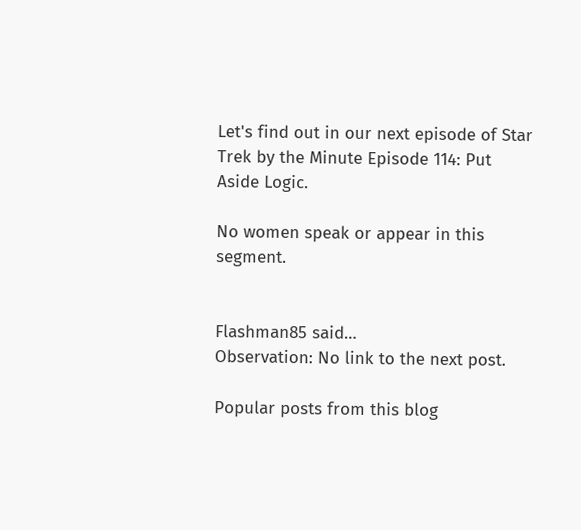Let's find out in our next episode of Star Trek by the Minute Episode 114: Put Aside Logic.

No women speak or appear in this segment.


Flashman85 said…
Observation: No link to the next post.

Popular posts from this blog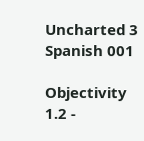Uncharted 3 Spanish 001

Objectivity 1.2 -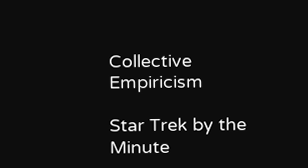Collective Empiricism

Star Trek by the Minute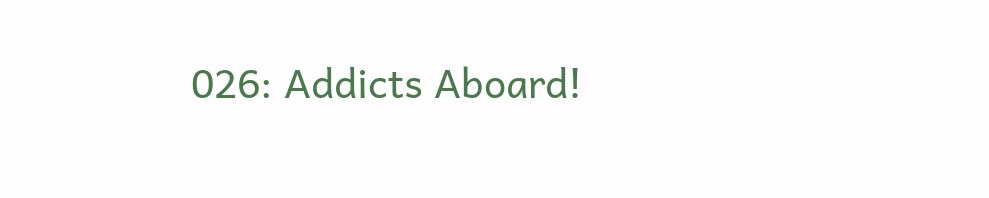026: Addicts Aboard!